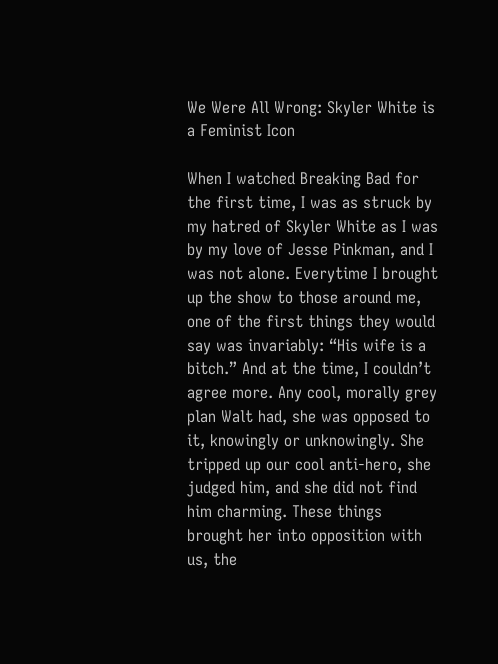We Were All Wrong: Skyler White is a Feminist Icon

When I watched Breaking Bad for the first time, I was as struck by my hatred of Skyler White as I was by my love of Jesse Pinkman, and I was not alone. Everytime I brought up the show to those around me, one of the first things they would say was invariably: “His wife is a bitch.” And at the time, I couldn’t agree more. Any cool, morally grey plan Walt had, she was opposed to it, knowingly or unknowingly. She tripped up our cool anti-hero, she judged him, and she did not find him charming. These things brought her into opposition with us, the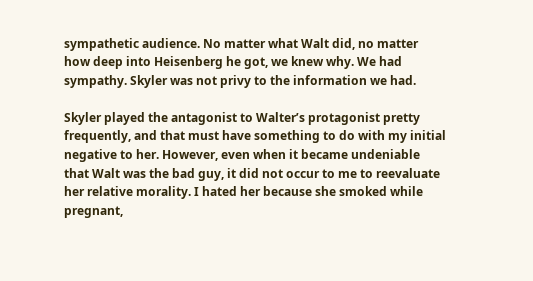sympathetic audience. No matter what Walt did, no matter how deep into Heisenberg he got, we knew why. We had sympathy. Skyler was not privy to the information we had.

Skyler played the antagonist to Walter’s protagonist pretty frequently, and that must have something to do with my initial negative to her. However, even when it became undeniable that Walt was the bad guy, it did not occur to me to reevaluate her relative morality. I hated her because she smoked while pregnant,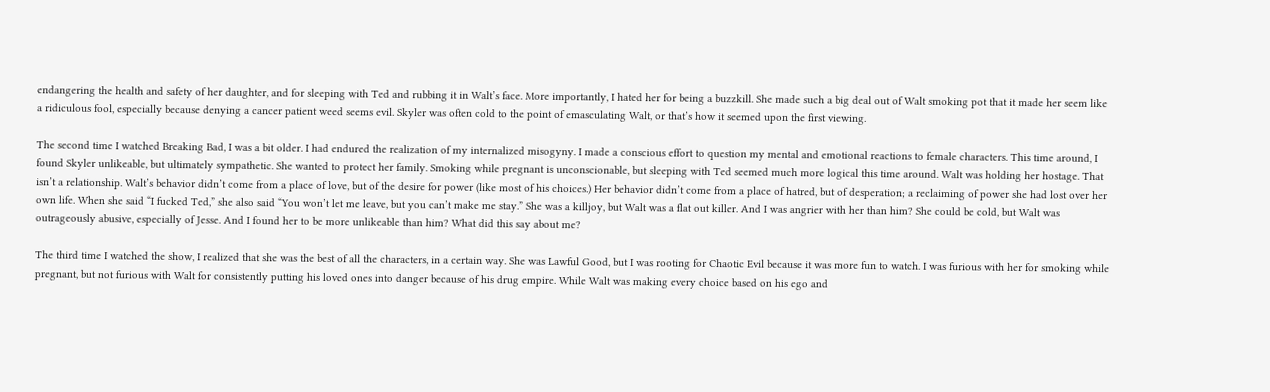endangering the health and safety of her daughter, and for sleeping with Ted and rubbing it in Walt’s face. More importantly, I hated her for being a buzzkill. She made such a big deal out of Walt smoking pot that it made her seem like a ridiculous fool, especially because denying a cancer patient weed seems evil. Skyler was often cold to the point of emasculating Walt, or that’s how it seemed upon the first viewing.

The second time I watched Breaking Bad, I was a bit older. I had endured the realization of my internalized misogyny. I made a conscious effort to question my mental and emotional reactions to female characters. This time around, I found Skyler unlikeable, but ultimately sympathetic. She wanted to protect her family. Smoking while pregnant is unconscionable, but sleeping with Ted seemed much more logical this time around. Walt was holding her hostage. That isn’t a relationship. Walt’s behavior didn’t come from a place of love, but of the desire for power (like most of his choices.) Her behavior didn’t come from a place of hatred, but of desperation; a reclaiming of power she had lost over her own life. When she said “I fucked Ted,” she also said “You won’t let me leave, but you can’t make me stay.” She was a killjoy, but Walt was a flat out killer. And I was angrier with her than him? She could be cold, but Walt was outrageously abusive, especially of Jesse. And I found her to be more unlikeable than him? What did this say about me?

The third time I watched the show, I realized that she was the best of all the characters, in a certain way. She was Lawful Good, but I was rooting for Chaotic Evil because it was more fun to watch. I was furious with her for smoking while pregnant, but not furious with Walt for consistently putting his loved ones into danger because of his drug empire. While Walt was making every choice based on his ego and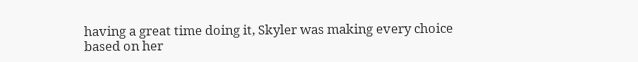having a great time doing it, Skyler was making every choice based on her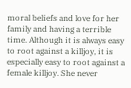moral beliefs and love for her family and having a terrible time. Although it is always easy to root against a killjoy, it is especially easy to root against a female killjoy. She never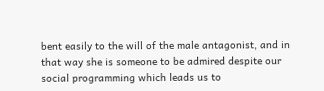bent easily to the will of the male antagonist, and in that way she is someone to be admired despite our social programming which leads us to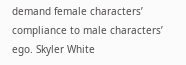demand female characters’ compliance to male characters’ ego. Skyler White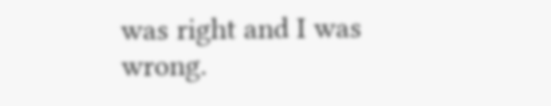was right and I was wrong.